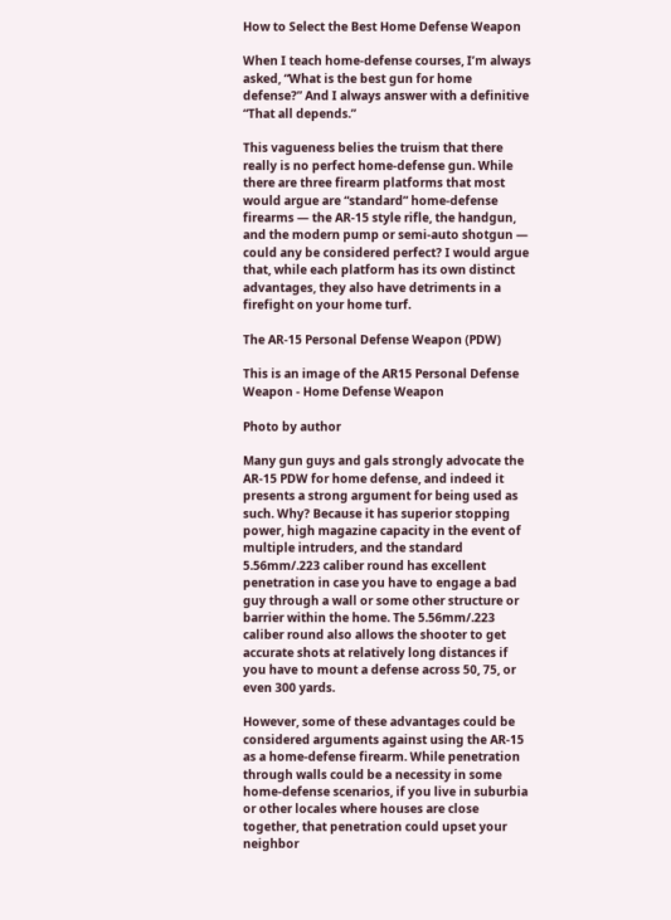How to Select the Best Home Defense Weapon

When I teach home-defense courses, I’m always asked, “What is the best gun for home defense?” And I always answer with a definitive “That all depends.”

This vagueness belies the truism that there really is no perfect home-defense gun. While there are three firearm platforms that most would argue are “standard” home-defense firearms — the AR-15 style rifle, the handgun, and the modern pump or semi-auto shotgun — could any be considered perfect? I would argue that, while each platform has its own distinct advantages, they also have detriments in a firefight on your home turf.

The AR-15 Personal Defense Weapon (PDW)

This is an image of the AR15 Personal Defense Weapon - Home Defense Weapon

Photo by author

Many gun guys and gals strongly advocate the AR-15 PDW for home defense, and indeed it presents a strong argument for being used as such. Why? Because it has superior stopping power, high magazine capacity in the event of multiple intruders, and the standard 5.56mm/.223 caliber round has excellent penetration in case you have to engage a bad guy through a wall or some other structure or barrier within the home. The 5.56mm/.223 caliber round also allows the shooter to get accurate shots at relatively long distances if you have to mount a defense across 50, 75, or even 300 yards.

However, some of these advantages could be considered arguments against using the AR-15 as a home-defense firearm. While penetration through walls could be a necessity in some home-defense scenarios, if you live in suburbia or other locales where houses are close together, that penetration could upset your neighbor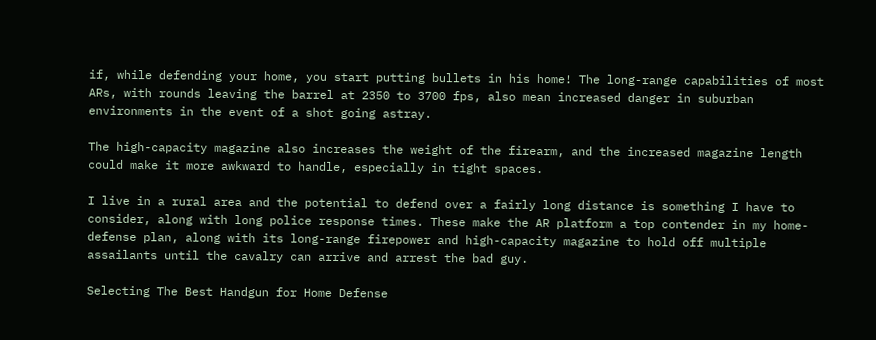if, while defending your home, you start putting bullets in his home! The long-range capabilities of most ARs, with rounds leaving the barrel at 2350 to 3700 fps, also mean increased danger in suburban environments in the event of a shot going astray.

The high-capacity magazine also increases the weight of the firearm, and the increased magazine length could make it more awkward to handle, especially in tight spaces.

I live in a rural area and the potential to defend over a fairly long distance is something I have to consider, along with long police response times. These make the AR platform a top contender in my home-defense plan, along with its long-range firepower and high-capacity magazine to hold off multiple assailants until the cavalry can arrive and arrest the bad guy.

Selecting The Best Handgun for Home Defense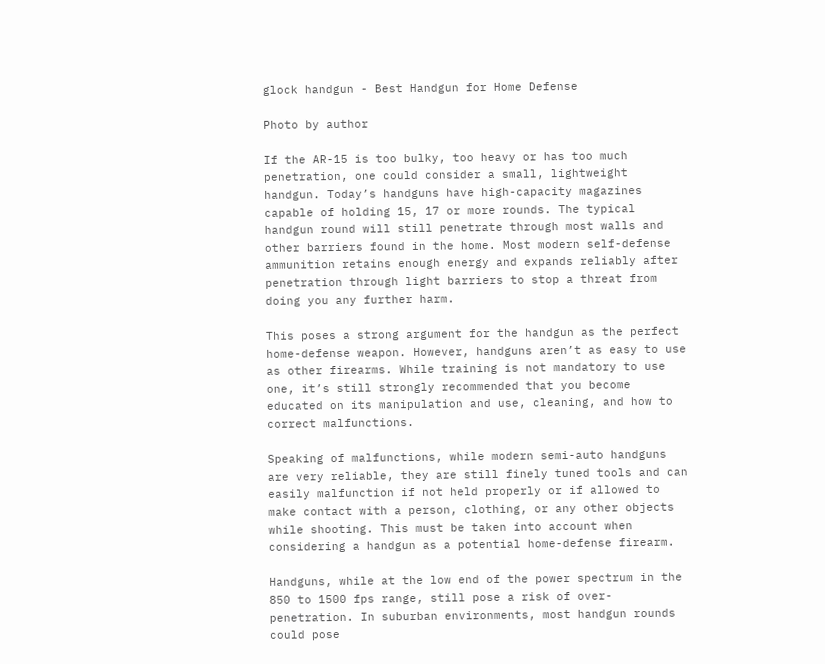glock handgun - Best Handgun for Home Defense

Photo by author

If the AR-15 is too bulky, too heavy or has too much penetration, one could consider a small, lightweight handgun. Today’s handguns have high-capacity magazines capable of holding 15, 17 or more rounds. The typical handgun round will still penetrate through most walls and other barriers found in the home. Most modern self-defense ammunition retains enough energy and expands reliably after penetration through light barriers to stop a threat from doing you any further harm.

This poses a strong argument for the handgun as the perfect home-defense weapon. However, handguns aren’t as easy to use as other firearms. While training is not mandatory to use one, it’s still strongly recommended that you become educated on its manipulation and use, cleaning, and how to correct malfunctions.

Speaking of malfunctions, while modern semi-auto handguns are very reliable, they are still finely tuned tools and can easily malfunction if not held properly or if allowed to make contact with a person, clothing, or any other objects while shooting. This must be taken into account when considering a handgun as a potential home-defense firearm.

Handguns, while at the low end of the power spectrum in the 850 to 1500 fps range, still pose a risk of over-penetration. In suburban environments, most handgun rounds could pose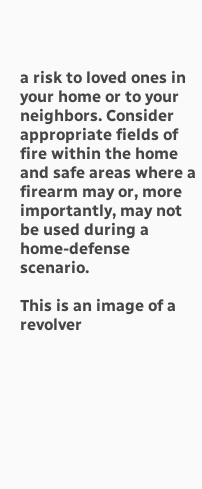a risk to loved ones in your home or to your neighbors. Consider appropriate fields of fire within the home and safe areas where a firearm may or, more importantly, may not be used during a home-defense scenario.

This is an image of a revolver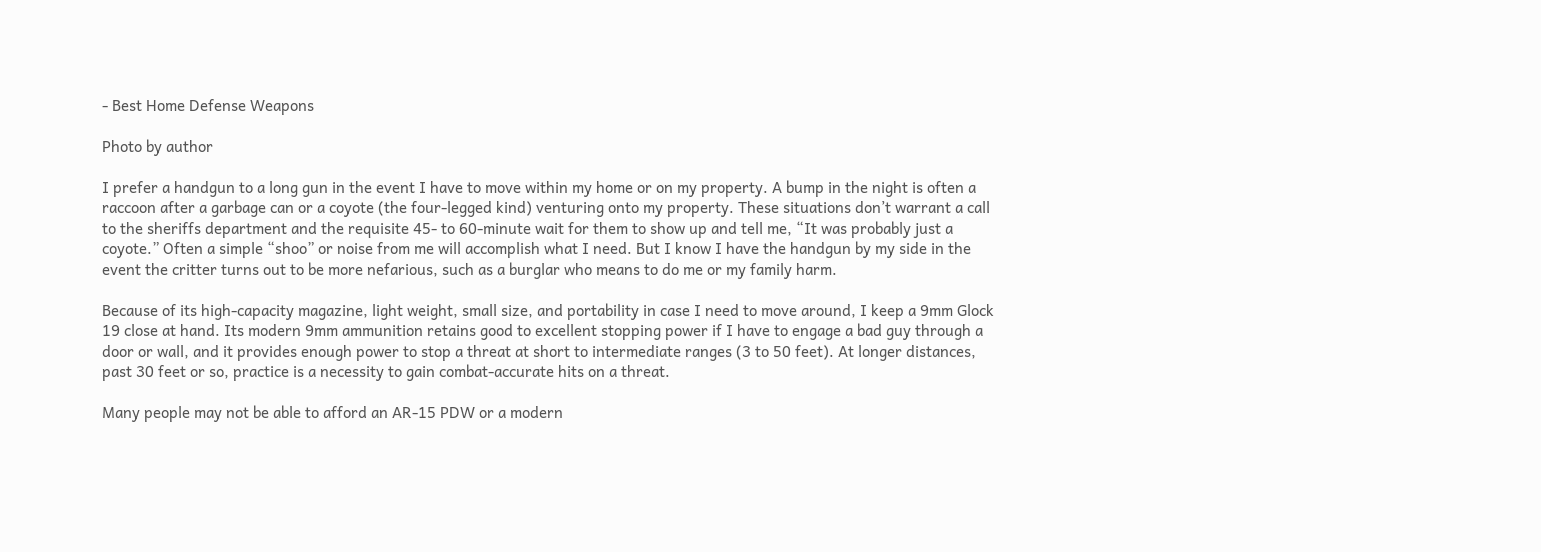- Best Home Defense Weapons

Photo by author

I prefer a handgun to a long gun in the event I have to move within my home or on my property. A bump in the night is often a raccoon after a garbage can or a coyote (the four-legged kind) venturing onto my property. These situations don’t warrant a call to the sheriffs department and the requisite 45- to 60-minute wait for them to show up and tell me, “It was probably just a coyote.” Often a simple “shoo” or noise from me will accomplish what I need. But I know I have the handgun by my side in the event the critter turns out to be more nefarious, such as a burglar who means to do me or my family harm.

Because of its high-capacity magazine, light weight, small size, and portability in case I need to move around, I keep a 9mm Glock 19 close at hand. Its modern 9mm ammunition retains good to excellent stopping power if I have to engage a bad guy through a door or wall, and it provides enough power to stop a threat at short to intermediate ranges (3 to 50 feet). At longer distances, past 30 feet or so, practice is a necessity to gain combat-accurate hits on a threat.

Many people may not be able to afford an AR-15 PDW or a modern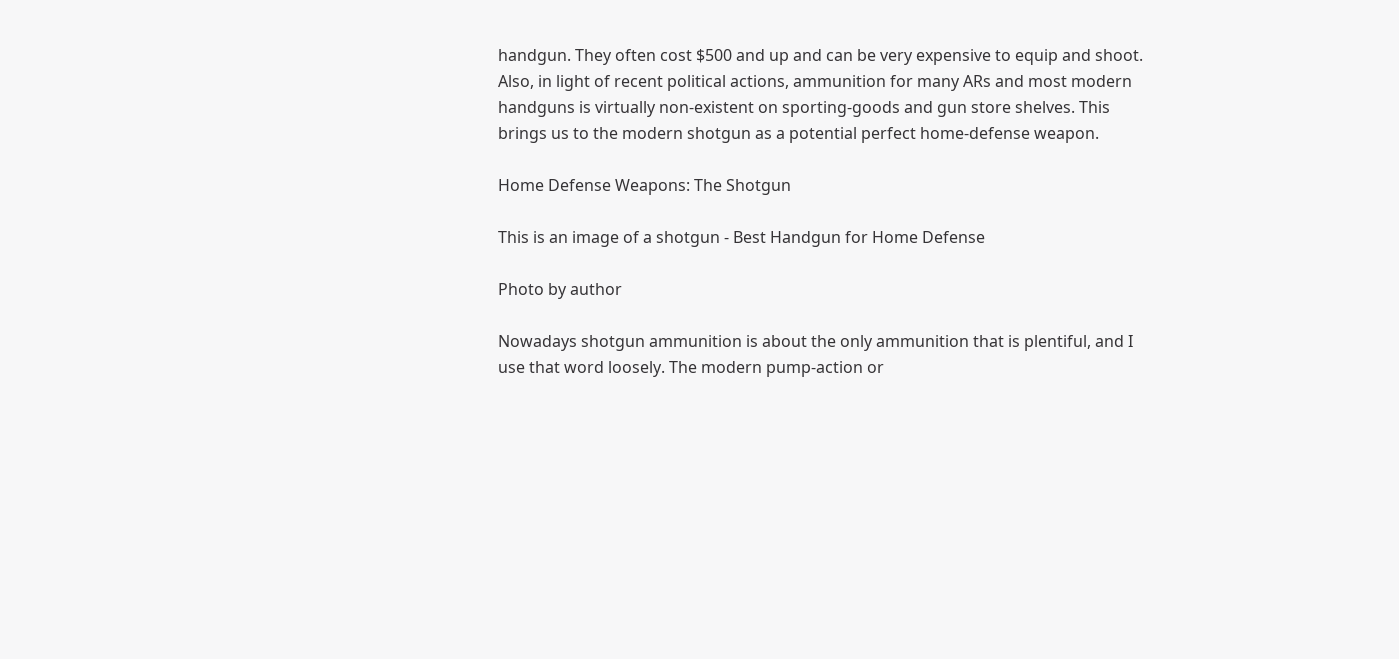handgun. They often cost $500 and up and can be very expensive to equip and shoot. Also, in light of recent political actions, ammunition for many ARs and most modern handguns is virtually non-existent on sporting-goods and gun store shelves. This brings us to the modern shotgun as a potential perfect home-defense weapon.

Home Defense Weapons: The Shotgun

This is an image of a shotgun - Best Handgun for Home Defense

Photo by author

Nowadays shotgun ammunition is about the only ammunition that is plentiful, and I use that word loosely. The modern pump-action or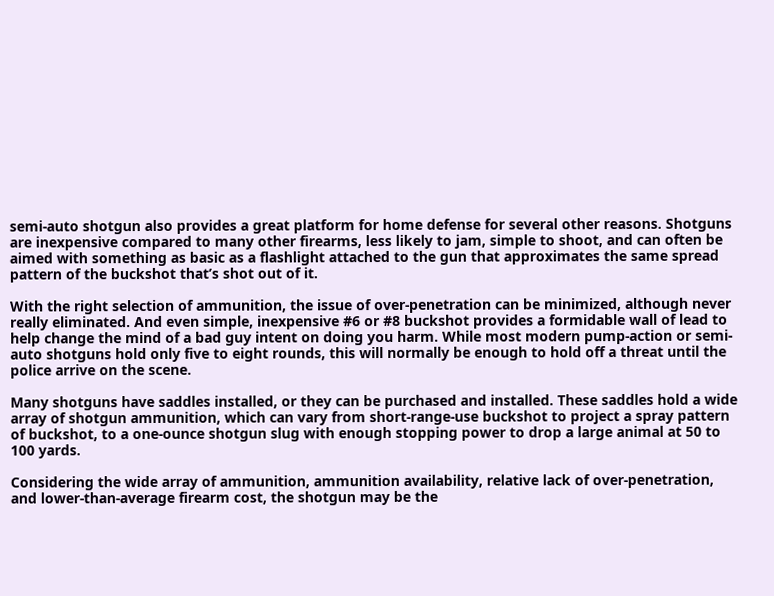semi-auto shotgun also provides a great platform for home defense for several other reasons. Shotguns are inexpensive compared to many other firearms, less likely to jam, simple to shoot, and can often be aimed with something as basic as a flashlight attached to the gun that approximates the same spread pattern of the buckshot that’s shot out of it.

With the right selection of ammunition, the issue of over-penetration can be minimized, although never really eliminated. And even simple, inexpensive #6 or #8 buckshot provides a formidable wall of lead to help change the mind of a bad guy intent on doing you harm. While most modern pump-action or semi-auto shotguns hold only five to eight rounds, this will normally be enough to hold off a threat until the police arrive on the scene.

Many shotguns have saddles installed, or they can be purchased and installed. These saddles hold a wide array of shotgun ammunition, which can vary from short-range-use buckshot to project a spray pattern of buckshot, to a one-ounce shotgun slug with enough stopping power to drop a large animal at 50 to 100 yards.

Considering the wide array of ammunition, ammunition availability, relative lack of over-penetration, and lower-than-average firearm cost, the shotgun may be the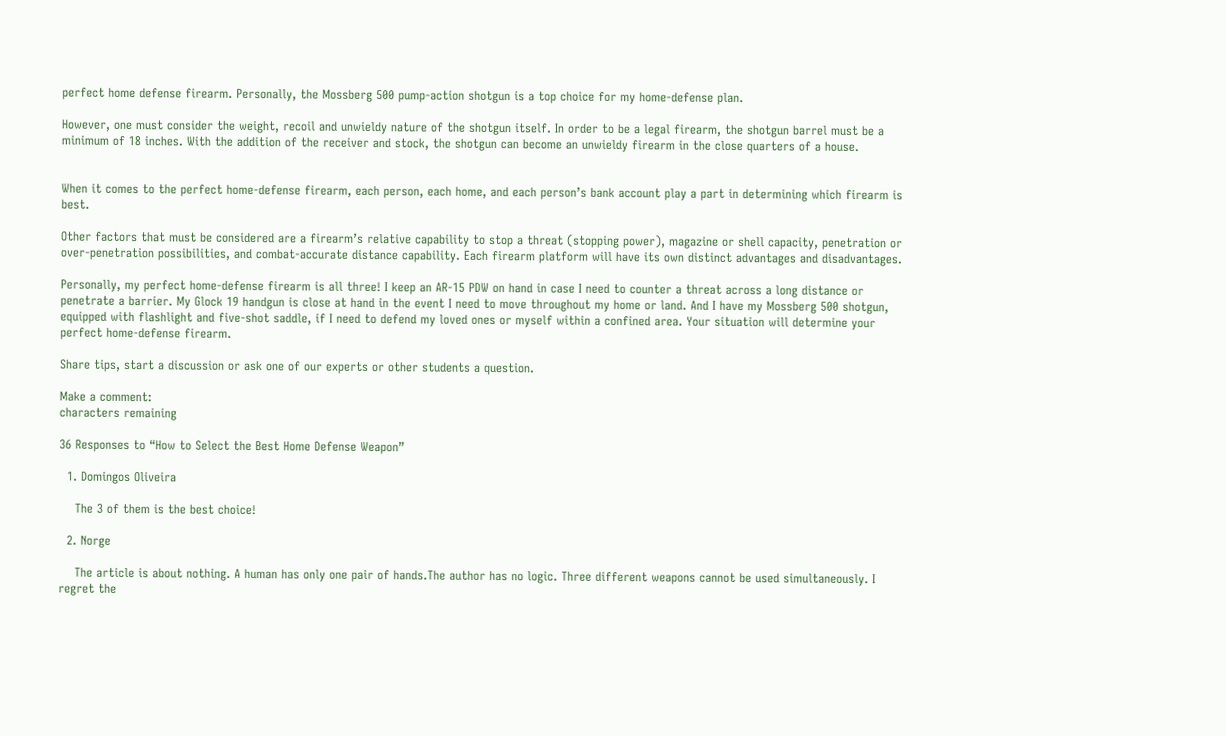perfect home defense firearm. Personally, the Mossberg 500 pump-action shotgun is a top choice for my home-defense plan.

However, one must consider the weight, recoil and unwieldy nature of the shotgun itself. In order to be a legal firearm, the shotgun barrel must be a minimum of 18 inches. With the addition of the receiver and stock, the shotgun can become an unwieldy firearm in the close quarters of a house.


When it comes to the perfect home-defense firearm, each person, each home, and each person’s bank account play a part in determining which firearm is best.

Other factors that must be considered are a firearm’s relative capability to stop a threat (stopping power), magazine or shell capacity, penetration or over-penetration possibilities, and combat-accurate distance capability. Each firearm platform will have its own distinct advantages and disadvantages.

Personally, my perfect home-defense firearm is all three! I keep an AR-15 PDW on hand in case I need to counter a threat across a long distance or penetrate a barrier. My Glock 19 handgun is close at hand in the event I need to move throughout my home or land. And I have my Mossberg 500 shotgun, equipped with flashlight and five-shot saddle, if I need to defend my loved ones or myself within a confined area. Your situation will determine your perfect home-defense firearm.

Share tips, start a discussion or ask one of our experts or other students a question.

Make a comment:
characters remaining

36 Responses to “How to Select the Best Home Defense Weapon”

  1. Domingos Oliveira

    The 3 of them is the best choice!

  2. Norge

    The article is about nothing. A human has only one pair of hands.The author has no logic. Three different weapons cannot be used simultaneously. I regret the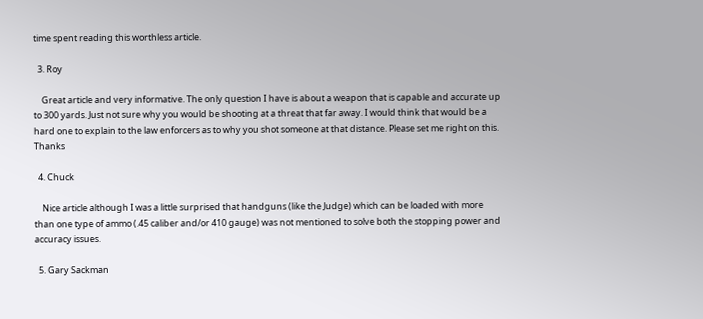time spent reading this worthless article.

  3. Roy

    Great article and very informative. The only question I have is about a weapon that is capable and accurate up to 300 yards. Just not sure why you would be shooting at a threat that far away. I would think that would be a hard one to explain to the law enforcers as to why you shot someone at that distance. Please set me right on this. Thanks

  4. Chuck

    Nice article although I was a little surprised that handguns (like the Judge) which can be loaded with more than one type of ammo (.45 caliber and/or 410 gauge) was not mentioned to solve both the stopping power and accuracy issues.

  5. Gary Sackman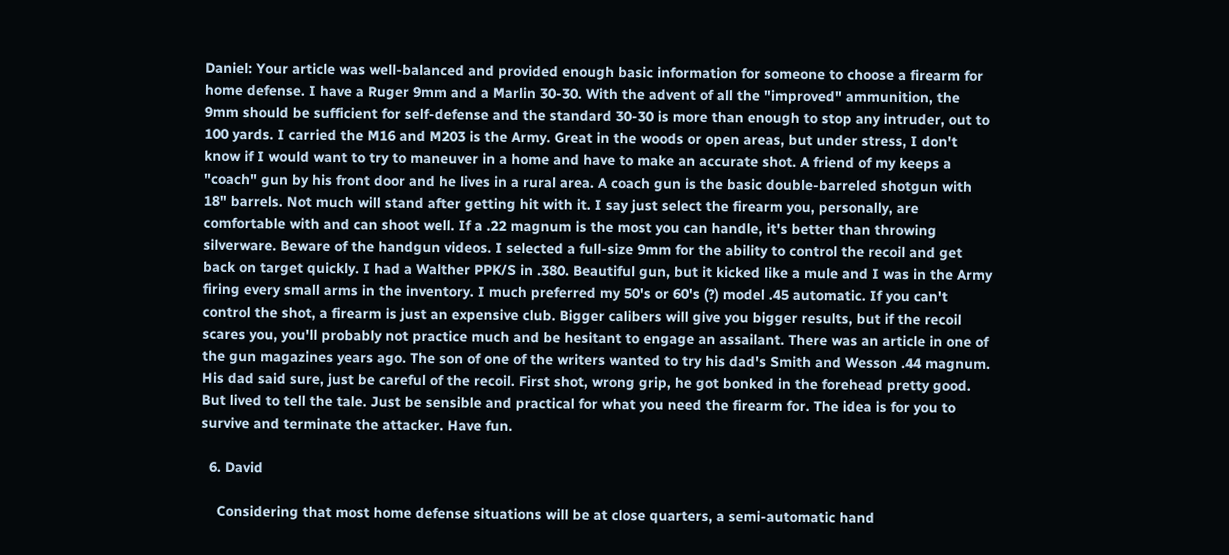Daniel: Your article was well-balanced and provided enough basic information for someone to choose a firearm for home defense. I have a Ruger 9mm and a Marlin 30-30. With the advent of all the "improved" ammunition, the 9mm should be sufficient for self-defense and the standard 30-30 is more than enough to stop any intruder, out to 100 yards. I carried the M16 and M203 is the Army. Great in the woods or open areas, but under stress, I don't know if I would want to try to maneuver in a home and have to make an accurate shot. A friend of my keeps a "coach" gun by his front door and he lives in a rural area. A coach gun is the basic double-barreled shotgun with 18" barrels. Not much will stand after getting hit with it. I say just select the firearm you, personally, are comfortable with and can shoot well. If a .22 magnum is the most you can handle, it's better than throwing silverware. Beware of the handgun videos. I selected a full-size 9mm for the ability to control the recoil and get back on target quickly. I had a Walther PPK/S in .380. Beautiful gun, but it kicked like a mule and I was in the Army firing every small arms in the inventory. I much preferred my 50's or 60's (?) model .45 automatic. If you can't control the shot, a firearm is just an expensive club. Bigger calibers will give you bigger results, but if the recoil scares you, you'll probably not practice much and be hesitant to engage an assailant. There was an article in one of the gun magazines years ago. The son of one of the writers wanted to try his dad's Smith and Wesson .44 magnum. His dad said sure, just be careful of the recoil. First shot, wrong grip, he got bonked in the forehead pretty good. But lived to tell the tale. Just be sensible and practical for what you need the firearm for. The idea is for you to survive and terminate the attacker. Have fun.

  6. David

    Considering that most home defense situations will be at close quarters, a semi-automatic hand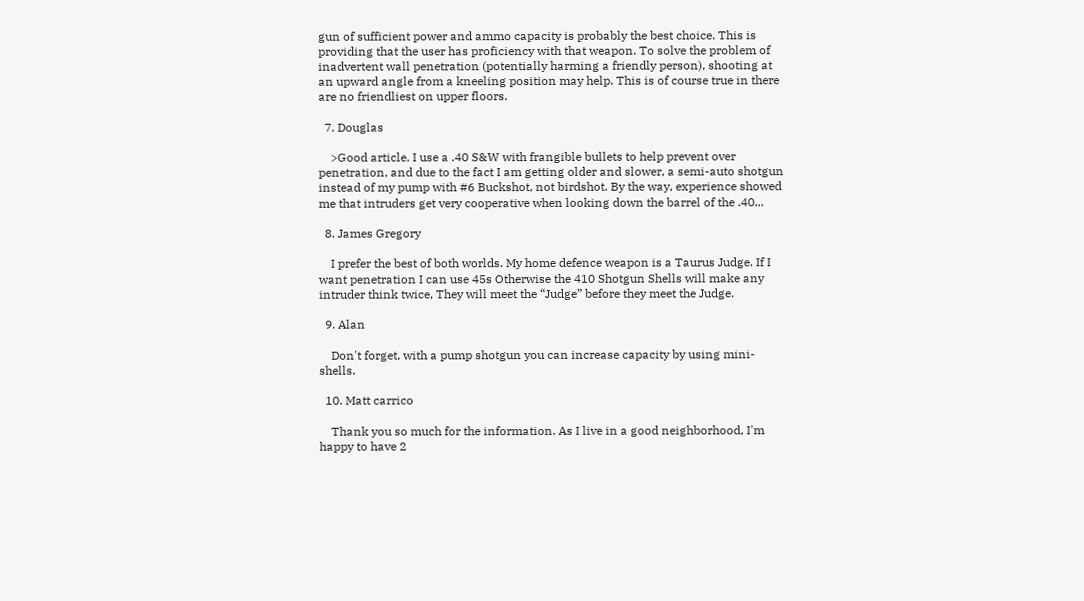gun of sufficient power and ammo capacity is probably the best choice. This is providing that the user has proficiency with that weapon. To solve the problem of inadvertent wall penetration (potentially harming a friendly person), shooting at an upward angle from a kneeling position may help. This is of course true in there are no friendliest on upper floors.

  7. Douglas

    >Good article. I use a .40 S&W with frangible bullets to help prevent over penetration, and due to the fact I am getting older and slower, a semi-auto shotgun instead of my pump with #6 Buckshot, not birdshot. By the way, experience showed me that intruders get very cooperative when looking down the barrel of the .40...

  8. James Gregory

    I prefer the best of both worlds. My home defence weapon is a Taurus Judge. If I want penetration I can use 45s Otherwise the 410 Shotgun Shells will make any intruder think twice, They will meet the “Judge” before they meet the Judge.

  9. Alan

    Don't forget, with a pump shotgun you can increase capacity by using mini-shells.

  10. Matt carrico

    Thank you so much for the information. As I live in a good neighborhood, I'm happy to have 2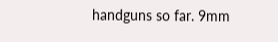handguns so far. 9mm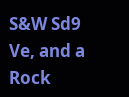S&W Sd9 Ve, and a Rock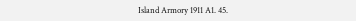Island Armory 1911 A1. 45.